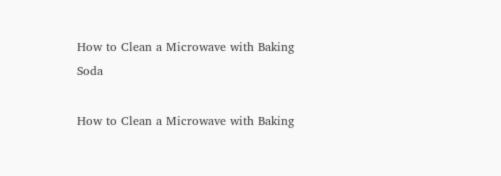How to Clean a Microwave with Baking Soda

How to Clean a Microwave with Baking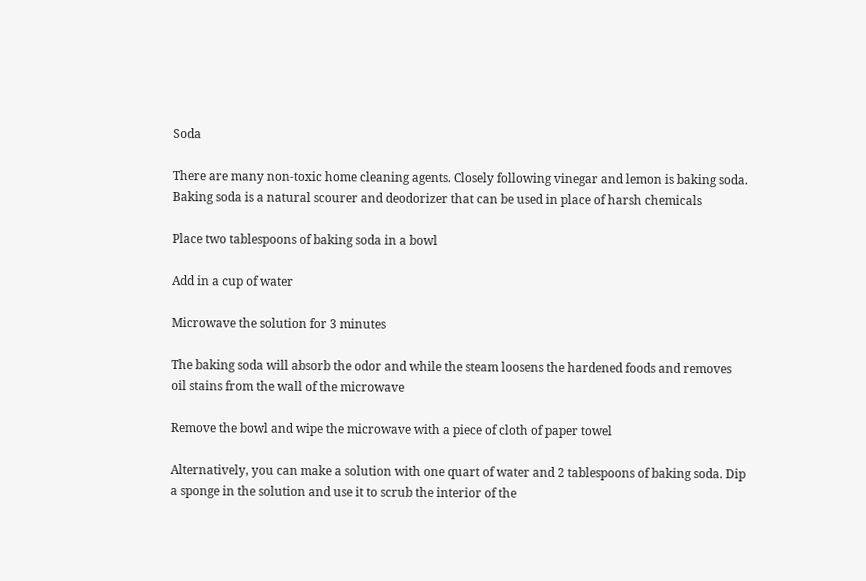Soda

There are many non-toxic home cleaning agents. Closely following vinegar and lemon is baking soda. Baking soda is a natural scourer and deodorizer that can be used in place of harsh chemicals

Place two tablespoons of baking soda in a bowl

Add in a cup of water

Microwave the solution for 3 minutes

The baking soda will absorb the odor and while the steam loosens the hardened foods and removes oil stains from the wall of the microwave

Remove the bowl and wipe the microwave with a piece of cloth of paper towel

Alternatively, you can make a solution with one quart of water and 2 tablespoons of baking soda. Dip a sponge in the solution and use it to scrub the interior of the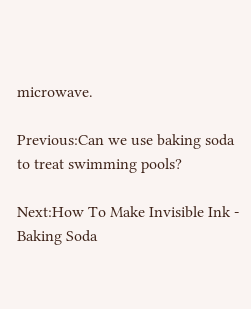microwave.

Previous:Can we use baking soda to treat swimming pools?

Next:How To Make Invisible Ink - Baking Soda